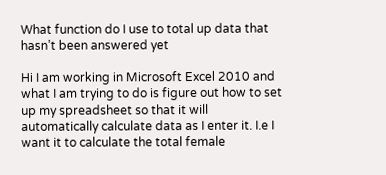What function do I use to total up data that hasn’t been answered yet

Hi I am working in Microsoft Excel 2010 and what I am trying to do is figure out how to set up my spreadsheet so that it will automatically calculate data as I enter it. I.e I want it to calculate the total female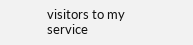visitors to my service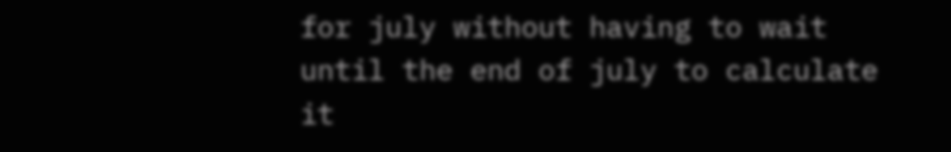for july without having to wait until the end of july to calculate it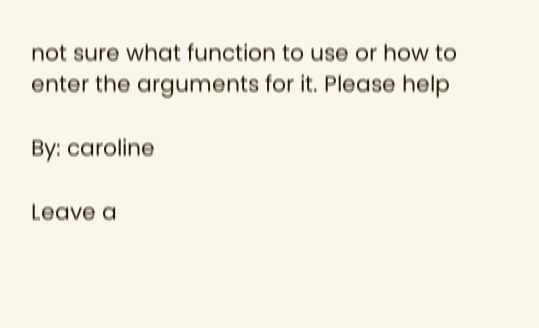not sure what function to use or how to enter the arguments for it. Please help

By: caroline

Leave a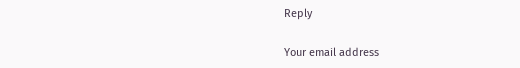Reply

Your email address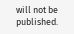will not be published.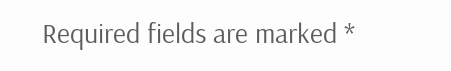Required fields are marked *